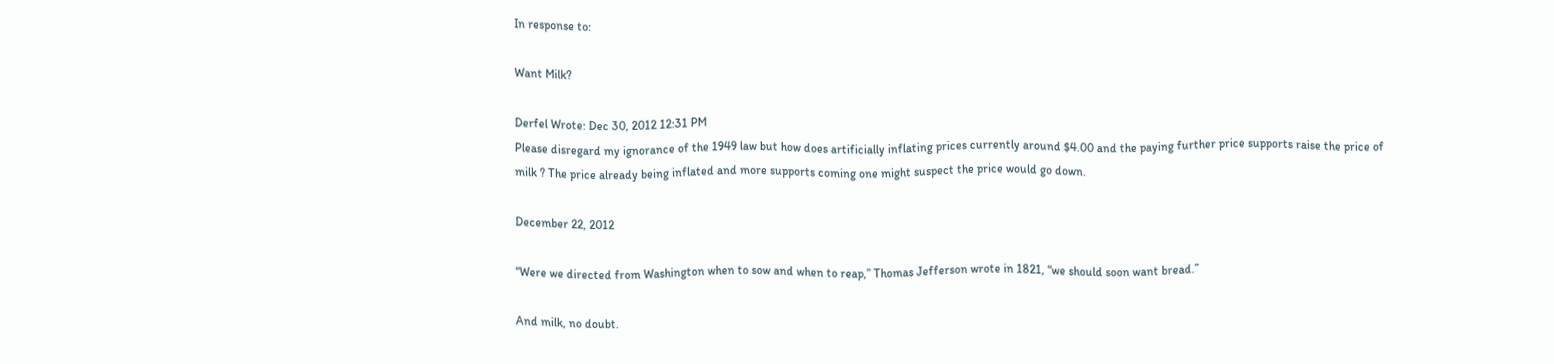In response to:

Want Milk?

Derfel Wrote: Dec 30, 2012 12:31 PM
Please disregard my ignorance of the 1949 law but how does artificially inflating prices currently around $4.00 and the paying further price supports raise the price of milk ? The price already being inflated and more supports coming one might suspect the price would go down.

December 22, 2012

“Were we directed from Washington when to sow and when to reap,” Thomas Jefferson wrote in 1821, “we should soon want bread.”

And milk, no doubt.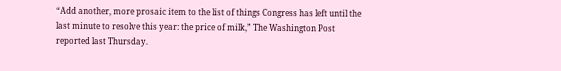“Add another, more prosaic item to the list of things Congress has left until the last minute to resolve this year: the price of milk,” The Washington Post reported last Thursday.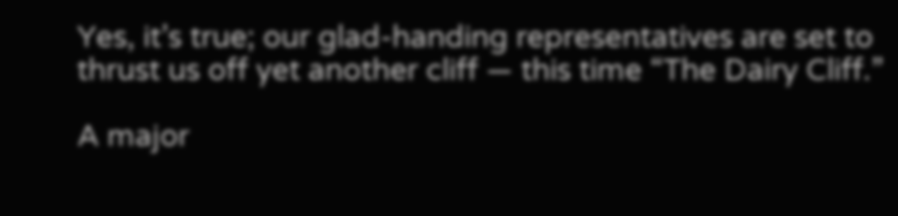Yes, it’s true; our glad-handing representatives are set to thrust us off yet another cliff — this time “The Dairy Cliff.”

A major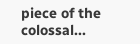piece of the colossal...